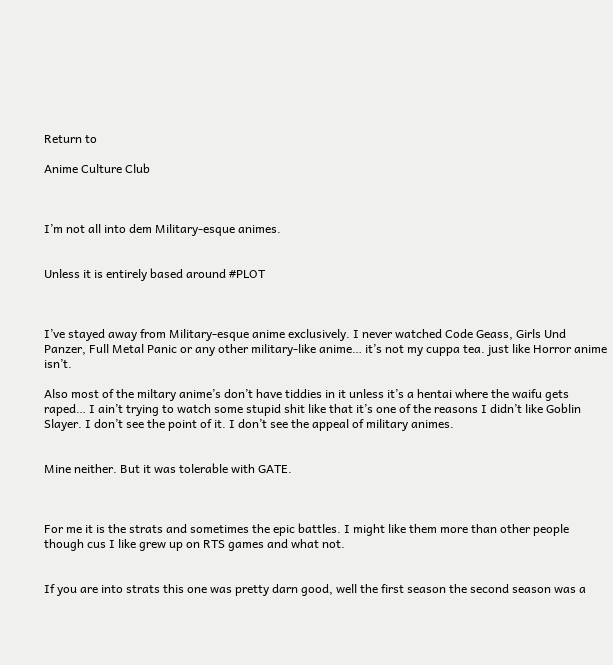Return to

Anime Culture Club



I’m not all into dem Military-esque animes.


Unless it is entirely based around #PLOT



I’ve stayed away from Military-esque anime exclusively. I never watched Code Geass, Girls Und Panzer, Full Metal Panic or any other military-like anime… it’s not my cuppa tea. just like Horror anime isn’t.

Also most of the miltary anime’s don’t have tiddies in it unless it’s a hentai where the waifu gets raped… I ain’t trying to watch some stupid shit like that it’s one of the reasons I didn’t like Goblin Slayer. I don’t see the point of it. I don’t see the appeal of military animes.


Mine neither. But it was tolerable with GATE.



For me it is the strats and sometimes the epic battles. I might like them more than other people though cus I like grew up on RTS games and what not.


If you are into strats this one was pretty darn good, well the first season the second season was a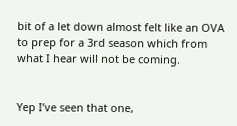bit of a let down almost felt like an OVA to prep for a 3rd season which from what I hear will not be coming.


Yep I’ve seen that one,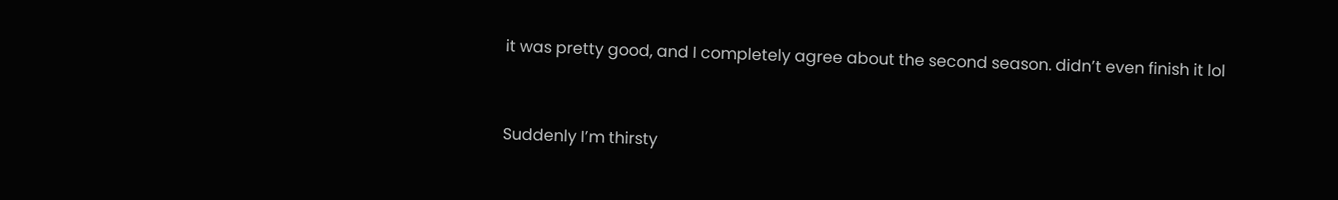it was pretty good, and I completely agree about the second season. didn’t even finish it lol


Suddenly I’m thirsty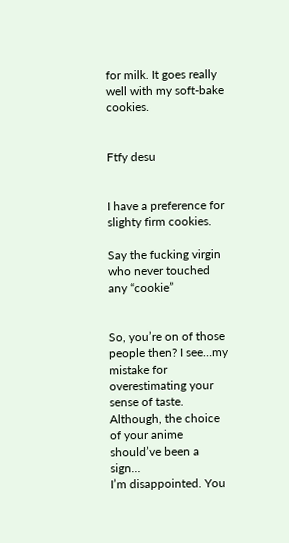for milk. It goes really well with my soft-bake cookies.


Ftfy desu


I have a preference for slighty firm cookies.

Say the fucking virgin who never touched any “cookie”


So, you’re on of those people then? I see…my mistake for overestimating your sense of taste. Although, the choice of your anime should’ve been a sign…
I’m disappointed. You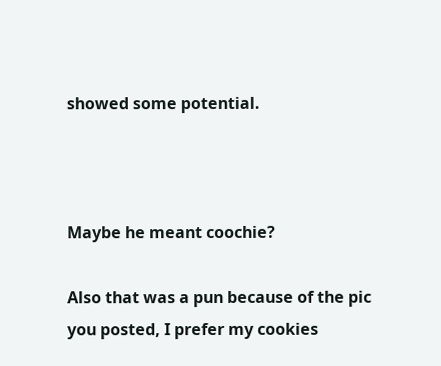showed some potential.



Maybe he meant coochie?

Also that was a pun because of the pic you posted, I prefer my cookies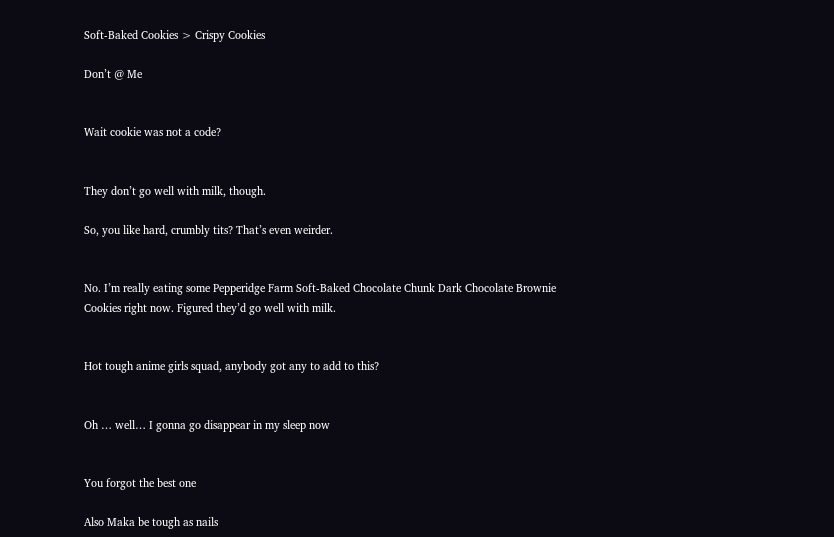Soft-Baked Cookies > Crispy Cookies

Don’t @ Me


Wait cookie was not a code?


They don’t go well with milk, though.

So, you like hard, crumbly tits? That’s even weirder.


No. I’m really eating some Pepperidge Farm Soft-Baked Chocolate Chunk Dark Chocolate Brownie Cookies right now. Figured they’d go well with milk.


Hot tough anime girls squad, anybody got any to add to this?


Oh … well… I gonna go disappear in my sleep now


You forgot the best one

Also Maka be tough as nails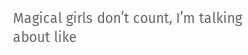Magical girls don’t count, I’m talking about like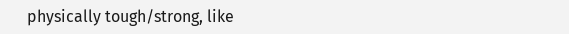physically tough/strong, like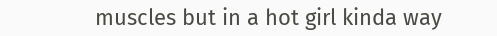muscles but in a hot girl kinda way